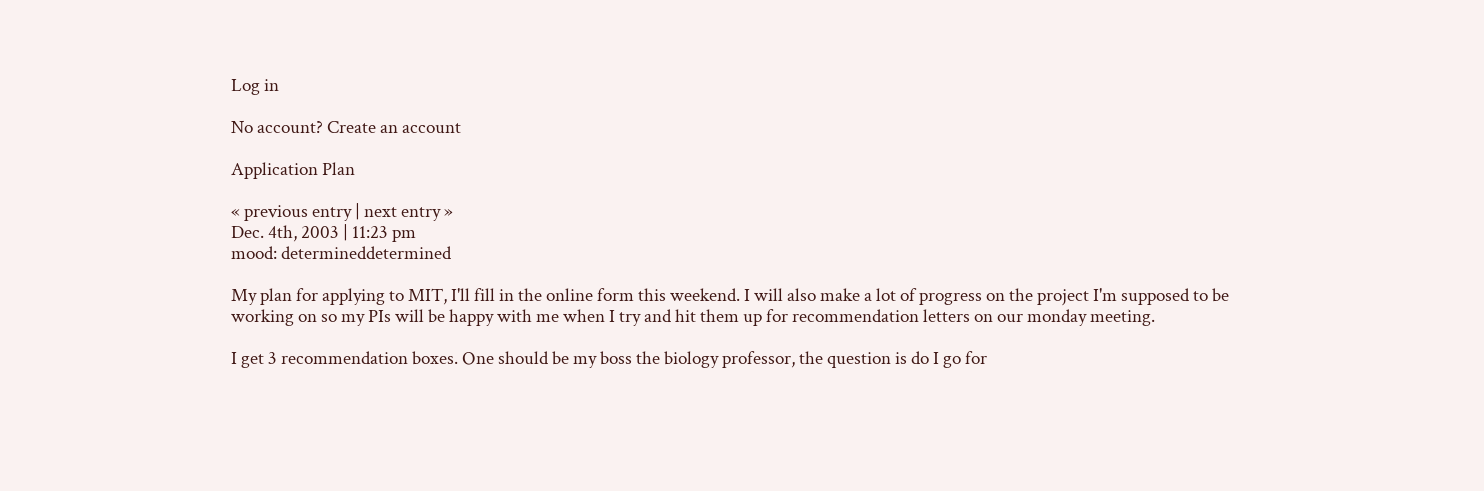Log in

No account? Create an account

Application Plan

« previous entry | next entry »
Dec. 4th, 2003 | 11:23 pm
mood: determineddetermined

My plan for applying to MIT, I'll fill in the online form this weekend. I will also make a lot of progress on the project I'm supposed to be working on so my PIs will be happy with me when I try and hit them up for recommendation letters on our monday meeting.

I get 3 recommendation boxes. One should be my boss the biology professor, the question is do I go for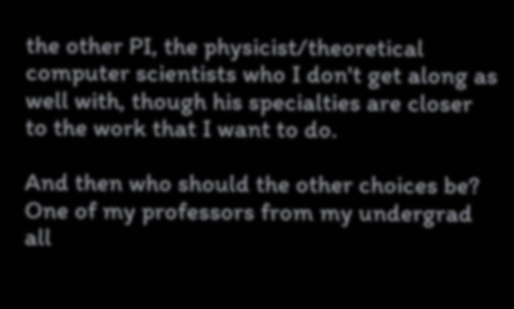the other PI, the physicist/theoretical computer scientists who I don't get along as well with, though his specialties are closer to the work that I want to do.

And then who should the other choices be? One of my professors from my undergrad all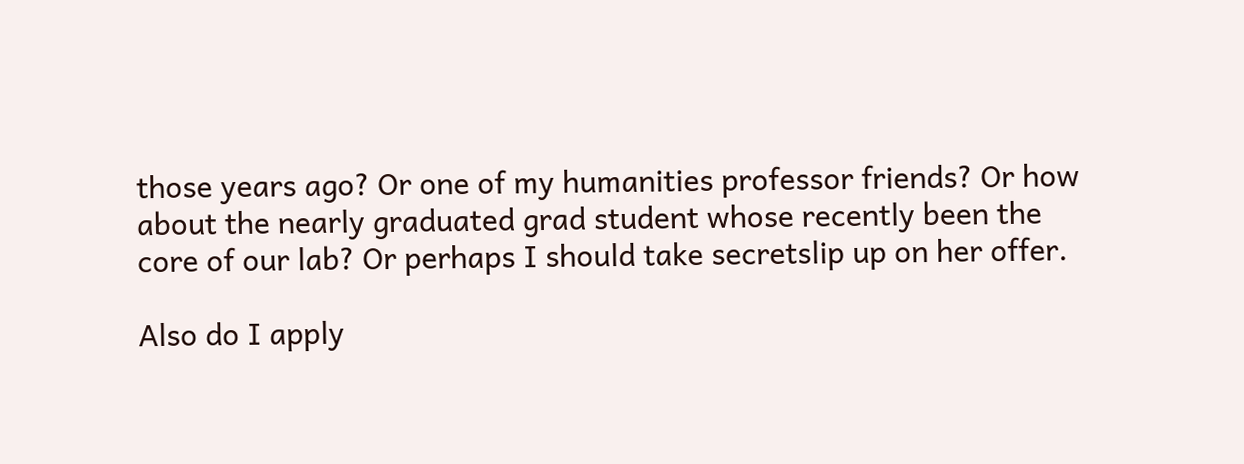those years ago? Or one of my humanities professor friends? Or how about the nearly graduated grad student whose recently been the core of our lab? Or perhaps I should take secretslip up on her offer.

Also do I apply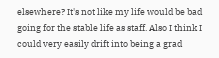elsewhere? It's not like my life would be bad going for the stable life as staff. Also I think I could very easily drift into being a grad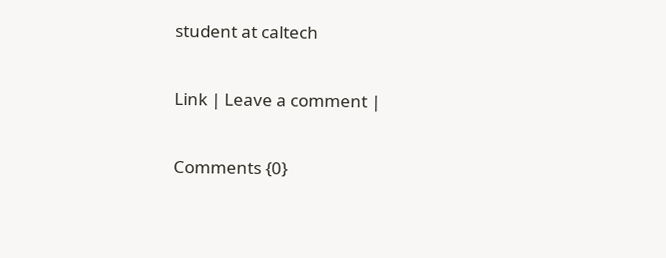student at caltech

Link | Leave a comment |

Comments {0}